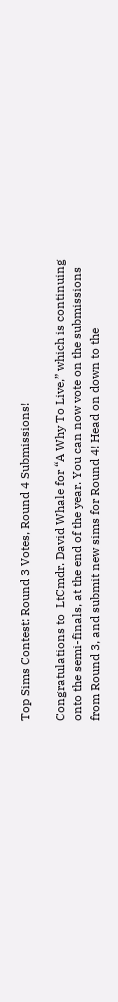Top Sims Contest: Round 3 Votes, Round 4 Submissions!

Congratulations to  LtCmdr. David Whale for “A Why To Live,” which is continuing onto the semi-finals, at the end of the year. You can now vote on the submissions from Round 3, and submit new sims for Round 4! Head on down to the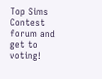Top Sims Contest forum and get to voting!